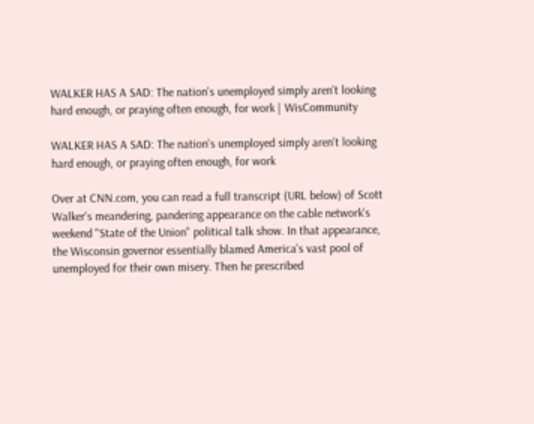WALKER HAS A SAD: The nation's unemployed simply aren't looking hard enough, or praying often enough, for work | WisCommunity

WALKER HAS A SAD: The nation's unemployed simply aren't looking hard enough, or praying often enough, for work

Over at CNN.com, you can read a full transcript (URL below) of Scott Walker's meandering, pandering appearance on the cable network's weekend "State of the Union" political talk show. In that appearance, the Wisconsin governor essentially blamed America's vast pool of unemployed for their own misery. Then he prescribed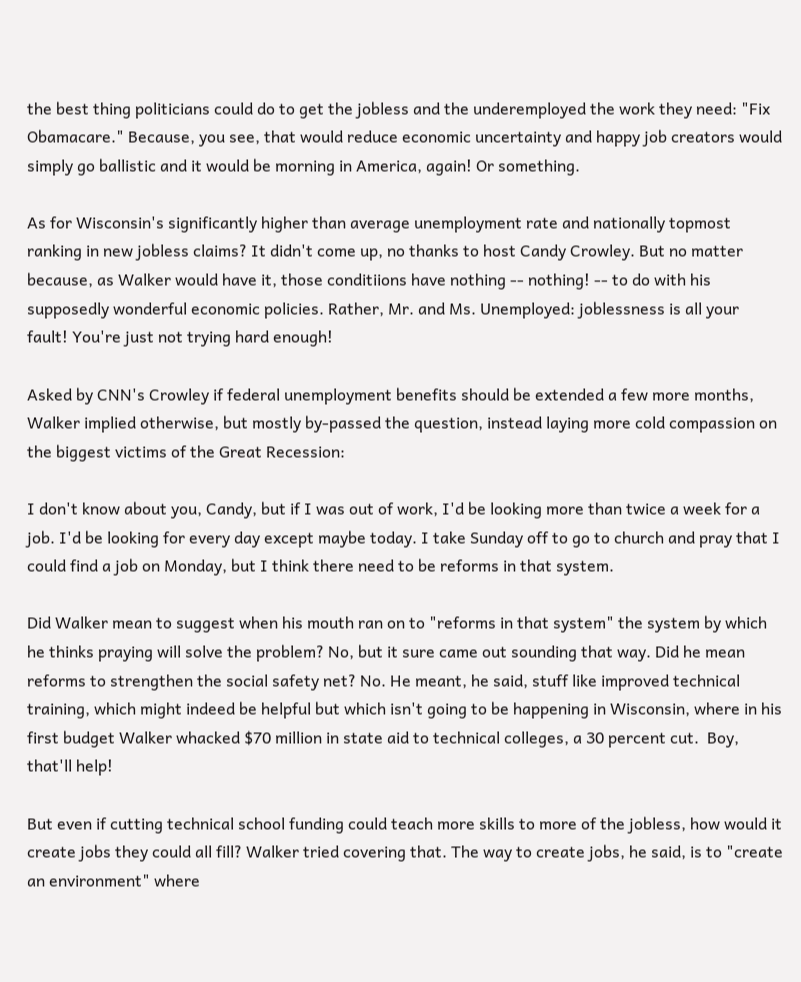the best thing politicians could do to get the jobless and the underemployed the work they need: "Fix Obamacare." Because, you see, that would reduce economic uncertainty and happy job creators would simply go ballistic and it would be morning in America, again! Or something.

As for Wisconsin's significantly higher than average unemployment rate and nationally topmost ranking in new jobless claims? It didn't come up, no thanks to host Candy Crowley. But no matter because, as Walker would have it, those conditiions have nothing -- nothing! -- to do with his supposedly wonderful economic policies. Rather, Mr. and Ms. Unemployed: joblessness is all your fault! You're just not trying hard enough!

Asked by CNN's Crowley if federal unemployment benefits should be extended a few more months, Walker implied otherwise, but mostly by-passed the question, instead laying more cold compassion on the biggest victims of the Great Recession:

I don't know about you, Candy, but if I was out of work, I'd be looking more than twice a week for a job. I'd be looking for every day except maybe today. I take Sunday off to go to church and pray that I could find a job on Monday, but I think there need to be reforms in that system.

Did Walker mean to suggest when his mouth ran on to "reforms in that system" the system by which he thinks praying will solve the problem? No, but it sure came out sounding that way. Did he mean reforms to strengthen the social safety net? No. He meant, he said, stuff like improved technical training, which might indeed be helpful but which isn't going to be happening in Wisconsin, where in his first budget Walker whacked $70 million in state aid to technical colleges, a 30 percent cut.  Boy, that'll help!

But even if cutting technical school funding could teach more skills to more of the jobless, how would it create jobs they could all fill? Walker tried covering that. The way to create jobs, he said, is to "create an environment" where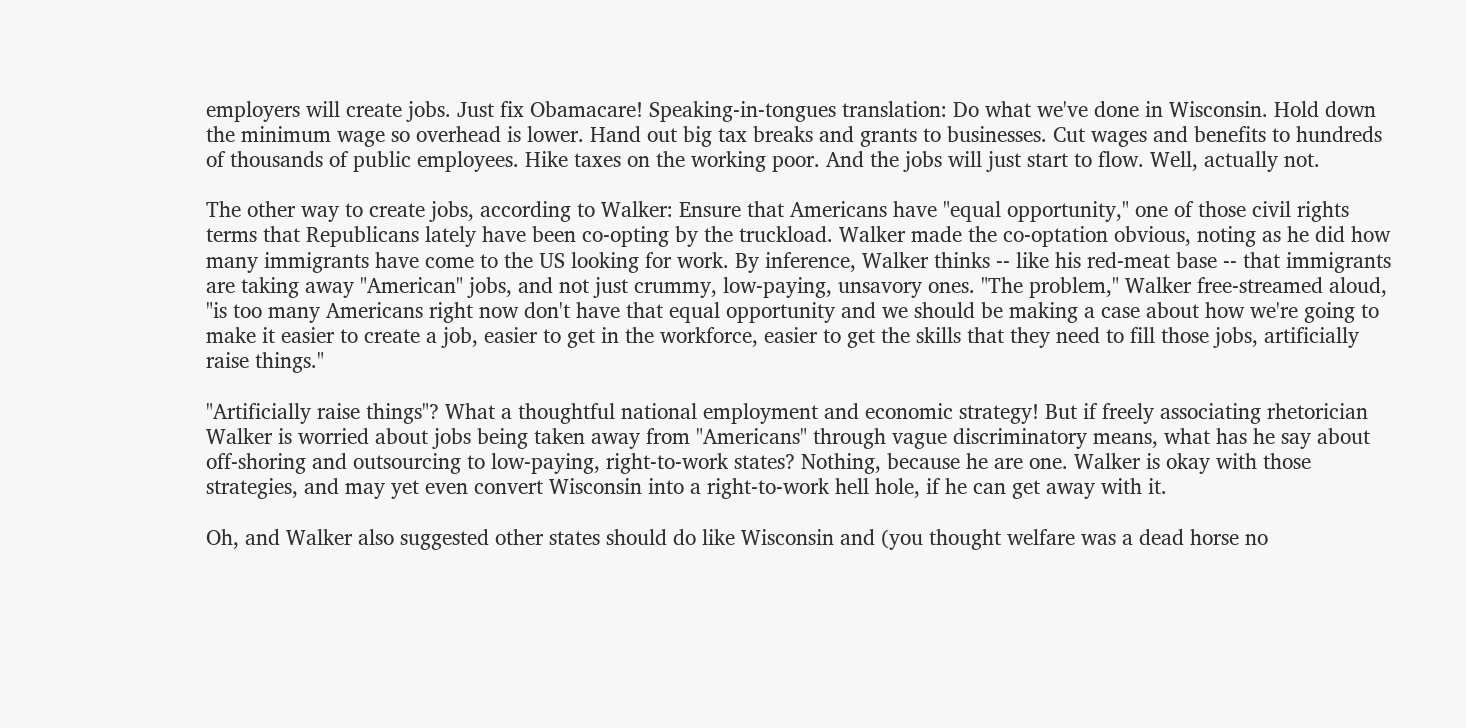employers will create jobs. Just fix Obamacare! Speaking-in-tongues translation: Do what we've done in Wisconsin. Hold down the minimum wage so overhead is lower. Hand out big tax breaks and grants to businesses. Cut wages and benefits to hundreds of thousands of public employees. Hike taxes on the working poor. And the jobs will just start to flow. Well, actually not.

The other way to create jobs, according to Walker: Ensure that Americans have "equal opportunity," one of those civil rights terms that Republicans lately have been co-opting by the truckload. Walker made the co-optation obvious, noting as he did how many immigrants have come to the US looking for work. By inference, Walker thinks -- like his red-meat base -- that immigrants are taking away "American" jobs, and not just crummy, low-paying, unsavory ones. "The problem," Walker free-streamed aloud, "is too many Americans right now don't have that equal opportunity and we should be making a case about how we're going to make it easier to create a job, easier to get in the workforce, easier to get the skills that they need to fill those jobs, artificially raise things."

"Artificially raise things"? What a thoughtful national employment and economic strategy! But if freely associating rhetorician Walker is worried about jobs being taken away from "Americans" through vague discriminatory means, what has he say about off-shoring and outsourcing to low-paying, right-to-work states? Nothing, because he are one. Walker is okay with those strategies, and may yet even convert Wisconsin into a right-to-work hell hole, if he can get away with it.

Oh, and Walker also suggested other states should do like Wisconsin and (you thought welfare was a dead horse no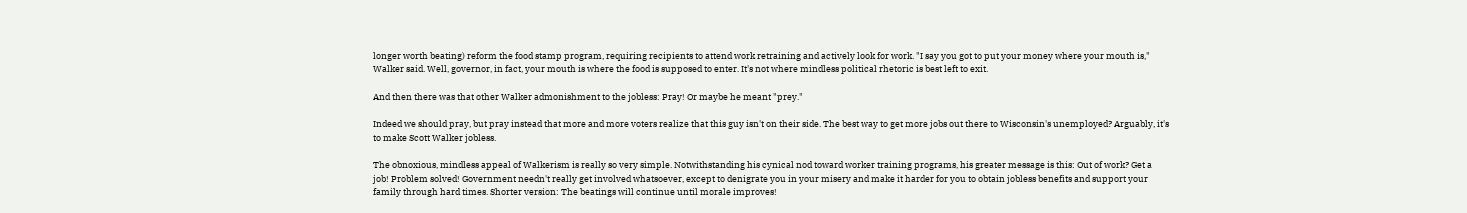longer worth beating) reform the food stamp program, requiring recipients to attend work retraining and actively look for work. "I say you got to put your money where your mouth is," Walker said. Well, governor, in fact, your mouth is where the food is supposed to enter. It's not where mindless political rhetoric is best left to exit.

And then there was that other Walker admonishment to the jobless: Pray! Or maybe he meant "prey."

Indeed we should pray, but pray instead that more and more voters realize that this guy isn't on their side. The best way to get more jobs out there to Wisconsin's unemployed? Arguably, it's to make Scott Walker jobless.

The obnoxious, mindless appeal of Walkerism is really so very simple. Notwithstanding his cynical nod toward worker training programs, his greater message is this: Out of work? Get a job! Problem solved! Government needn't really get involved whatsoever, except to denigrate you in your misery and make it harder for you to obtain jobless benefits and support your family through hard times. Shorter version: The beatings will continue until morale improves!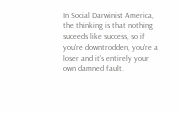In Social Darwinist America, the thinking is that nothing suceeds like success, so if you're downtrodden, you're a loser and it's entirely your own damned fault.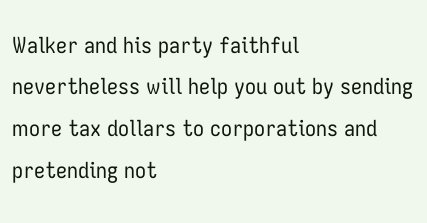Walker and his party faithful nevertheless will help you out by sending more tax dollars to corporations and pretending not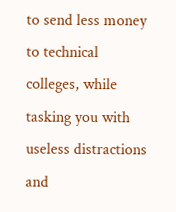to send less money to technical colleges, while tasking you with useless distractions and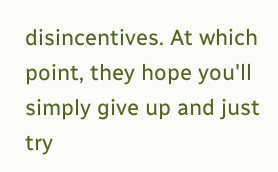disincentives. At which point, they hope you'll simply give up and just try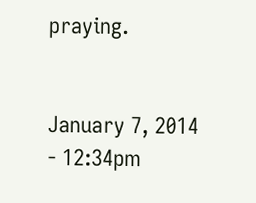praying.


January 7, 2014 - 12:34pm